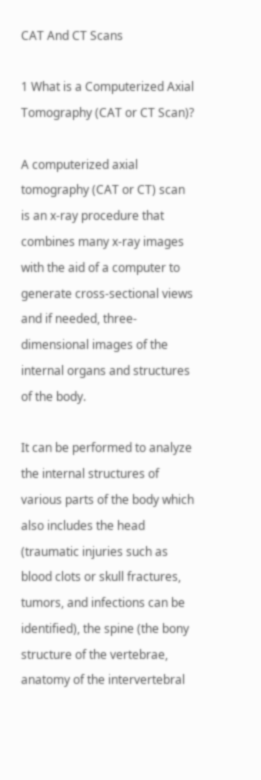CAT And CT Scans

1 What is a Computerized Axial Tomography (CAT or CT Scan)?

A computerized axial tomography (CAT or CT) scan is an x-ray procedure that combines many x-ray images with the aid of a computer to generate cross-sectional views and if needed, three-dimensional images of the internal organs and structures of the body.

It can be performed to analyze the internal structures of various parts of the body which also includes the head (traumatic injuries such as blood clots or skull fractures, tumors, and infections can be identified), the spine (the bony structure of the vertebrae, anatomy of the intervertebral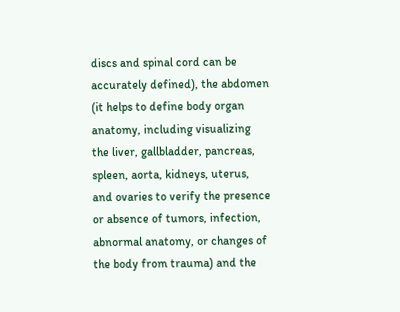discs and spinal cord can be accurately defined), the abdomen (it helps to define body organ anatomy, including visualizing the liver, gallbladder, pancreas, spleen, aorta, kidneys, uterus, and ovaries to verify the presence or absence of tumors, infection, abnormal anatomy, or changes of the body from trauma) and the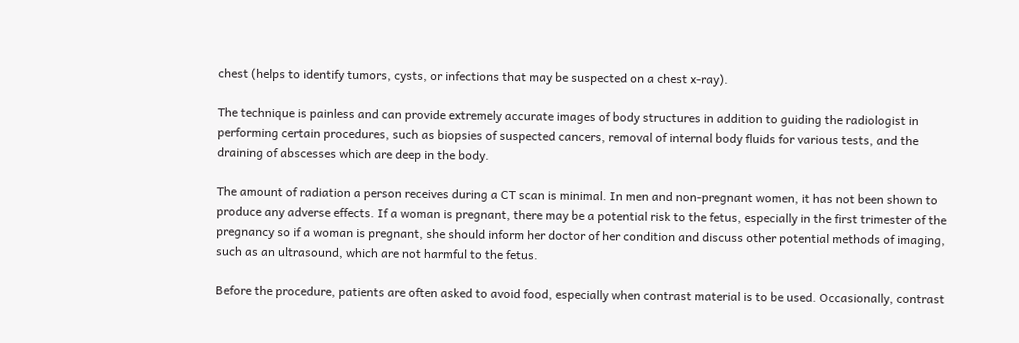chest (helps to identify tumors, cysts, or infections that may be suspected on a chest x-ray).

The technique is painless and can provide extremely accurate images of body structures in addition to guiding the radiologist in performing certain procedures, such as biopsies of suspected cancers, removal of internal body fluids for various tests, and the draining of abscesses which are deep in the body.

The amount of radiation a person receives during a CT scan is minimal. In men and non-pregnant women, it has not been shown to produce any adverse effects. If a woman is pregnant, there may be a potential risk to the fetus, especially in the first trimester of the pregnancy so if a woman is pregnant, she should inform her doctor of her condition and discuss other potential methods of imaging, such as an ultrasound, which are not harmful to the fetus.

Before the procedure, patients are often asked to avoid food, especially when contrast material is to be used. Occasionally, contrast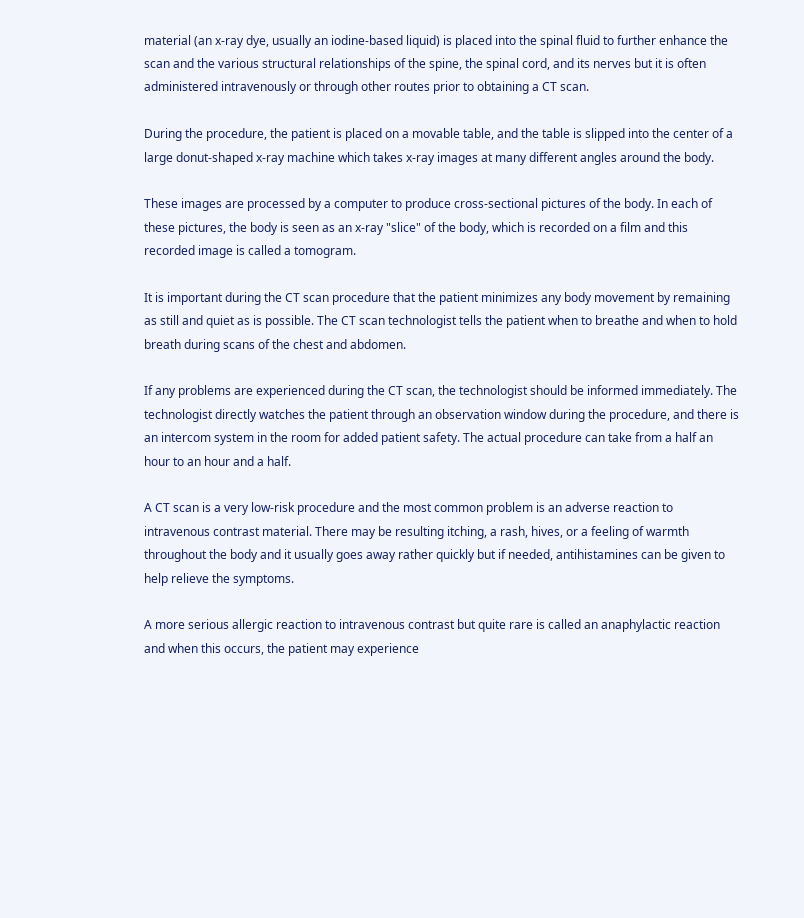material (an x-ray dye, usually an iodine-based liquid) is placed into the spinal fluid to further enhance the scan and the various structural relationships of the spine, the spinal cord, and its nerves but it is often administered intravenously or through other routes prior to obtaining a CT scan.

During the procedure, the patient is placed on a movable table, and the table is slipped into the center of a large donut-shaped x-ray machine which takes x-ray images at many different angles around the body.

These images are processed by a computer to produce cross-sectional pictures of the body. In each of these pictures, the body is seen as an x-ray "slice" of the body, which is recorded on a film and this recorded image is called a tomogram.

It is important during the CT scan procedure that the patient minimizes any body movement by remaining as still and quiet as is possible. The CT scan technologist tells the patient when to breathe and when to hold breath during scans of the chest and abdomen.

If any problems are experienced during the CT scan, the technologist should be informed immediately. The technologist directly watches the patient through an observation window during the procedure, and there is an intercom system in the room for added patient safety. The actual procedure can take from a half an hour to an hour and a half.

A CT scan is a very low-risk procedure and the most common problem is an adverse reaction to intravenous contrast material. There may be resulting itching, a rash, hives, or a feeling of warmth throughout the body and it usually goes away rather quickly but if needed, antihistamines can be given to help relieve the symptoms.

A more serious allergic reaction to intravenous contrast but quite rare is called an anaphylactic reaction and when this occurs, the patient may experience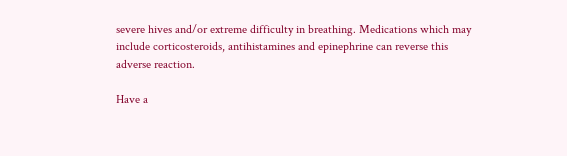severe hives and/or extreme difficulty in breathing. Medications which may include corticosteroids, antihistamines and epinephrine can reverse this adverse reaction.

Have a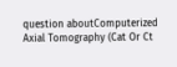question aboutComputerized Axial Tomography (Cat Or Ct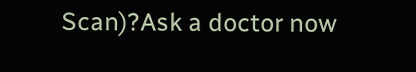Scan)?Ask a doctor now